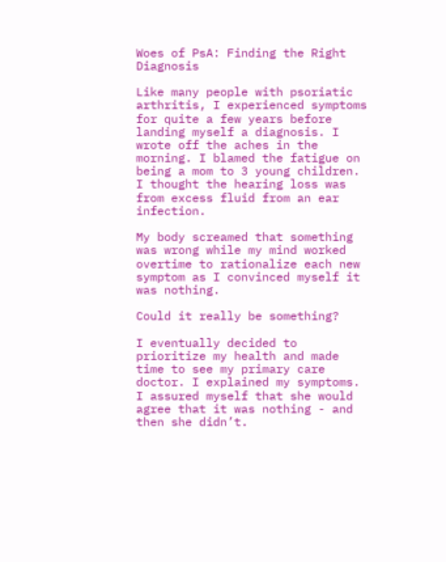Woes of PsA: Finding the Right Diagnosis

Like many people with psoriatic arthritis, I experienced symptoms for quite a few years before landing myself a diagnosis. I wrote off the aches in the morning. I blamed the fatigue on being a mom to 3 young children. I thought the hearing loss was from excess fluid from an ear infection.

My body screamed that something was wrong while my mind worked overtime to rationalize each new symptom as I convinced myself it was nothing.

Could it really be something?

I eventually decided to prioritize my health and made time to see my primary care doctor. I explained my symptoms. I assured myself that she would agree that it was nothing - and then she didn’t.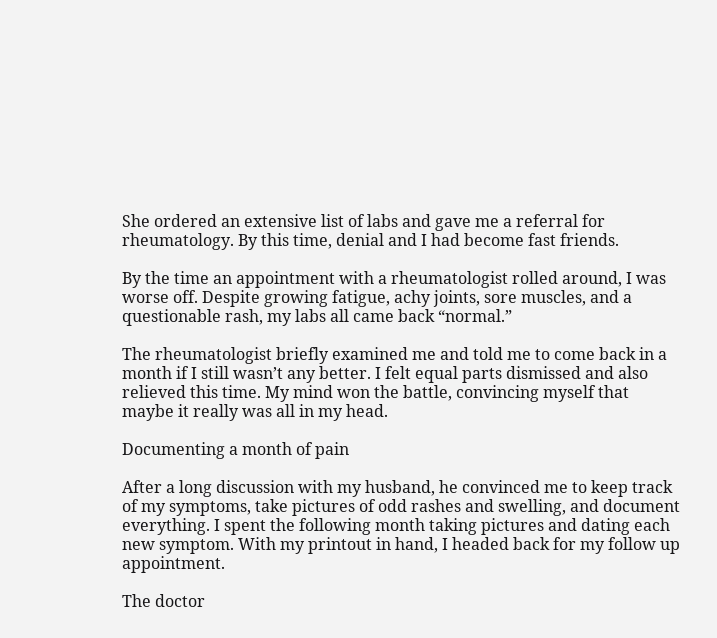She ordered an extensive list of labs and gave me a referral for rheumatology. By this time, denial and I had become fast friends.

By the time an appointment with a rheumatologist rolled around, I was worse off. Despite growing fatigue, achy joints, sore muscles, and a questionable rash, my labs all came back “normal.”

The rheumatologist briefly examined me and told me to come back in a month if I still wasn’t any better. I felt equal parts dismissed and also relieved this time. My mind won the battle, convincing myself that maybe it really was all in my head.

Documenting a month of pain

After a long discussion with my husband, he convinced me to keep track of my symptoms, take pictures of odd rashes and swelling, and document everything. I spent the following month taking pictures and dating each new symptom. With my printout in hand, I headed back for my follow up appointment.

The doctor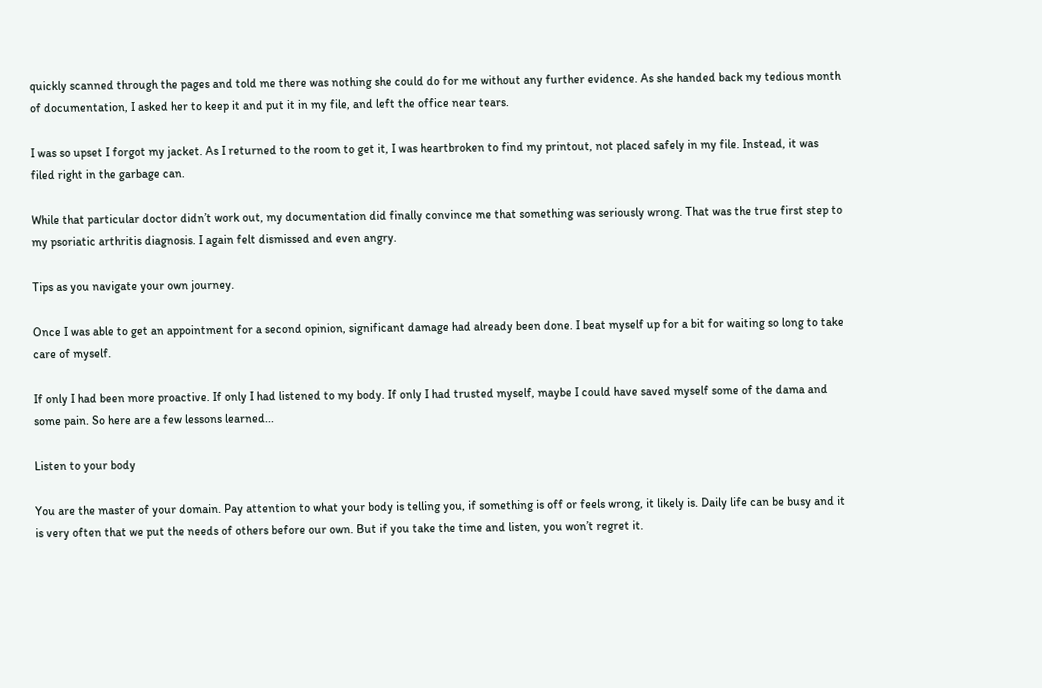quickly scanned through the pages and told me there was nothing she could do for me without any further evidence. As she handed back my tedious month of documentation, I asked her to keep it and put it in my file, and left the office near tears.

I was so upset I forgot my jacket. As I returned to the room to get it, I was heartbroken to find my printout, not placed safely in my file. Instead, it was filed right in the garbage can.

While that particular doctor didn’t work out, my documentation did finally convince me that something was seriously wrong. That was the true first step to my psoriatic arthritis diagnosis. I again felt dismissed and even angry.

Tips as you navigate your own journey.

Once I was able to get an appointment for a second opinion, significant damage had already been done. I beat myself up for a bit for waiting so long to take care of myself.

If only I had been more proactive. If only I had listened to my body. If only I had trusted myself, maybe I could have saved myself some of the dama and some pain. So here are a few lessons learned...

Listen to your body

You are the master of your domain. Pay attention to what your body is telling you, if something is off or feels wrong, it likely is. Daily life can be busy and it is very often that we put the needs of others before our own. But if you take the time and listen, you won’t regret it.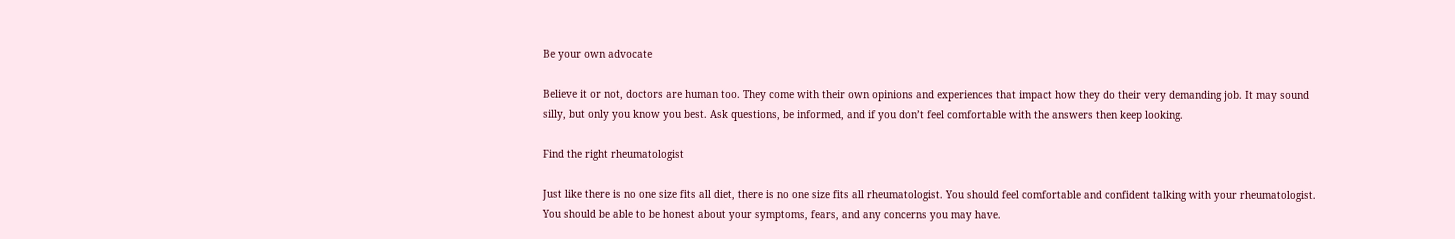Be your own advocate

Believe it or not, doctors are human too. They come with their own opinions and experiences that impact how they do their very demanding job. It may sound silly, but only you know you best. Ask questions, be informed, and if you don’t feel comfortable with the answers then keep looking.

Find the right rheumatologist

Just like there is no one size fits all diet, there is no one size fits all rheumatologist. You should feel comfortable and confident talking with your rheumatologist. You should be able to be honest about your symptoms, fears, and any concerns you may have.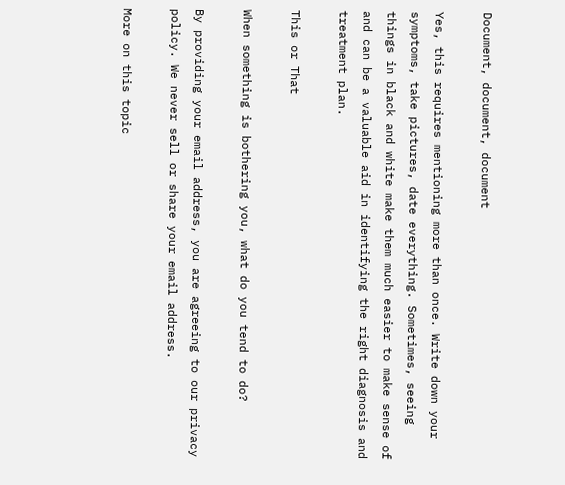Document, document, document

Yes, this requires mentioning more than once. Write down your symptoms, take pictures, date everything. Sometimes, seeing things in black and white make them much easier to make sense of and can be a valuable aid in identifying the right diagnosis and treatment plan.

This or That

When something is bothering you, what do you tend to do?

By providing your email address, you are agreeing to our privacy policy. We never sell or share your email address.

More on this topic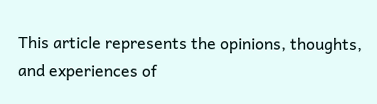This article represents the opinions, thoughts, and experiences of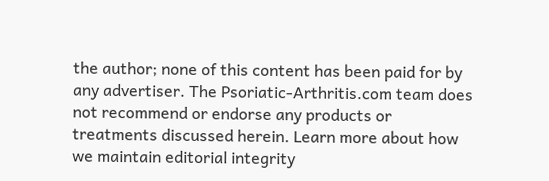the author; none of this content has been paid for by any advertiser. The Psoriatic-Arthritis.com team does not recommend or endorse any products or treatments discussed herein. Learn more about how we maintain editorial integrity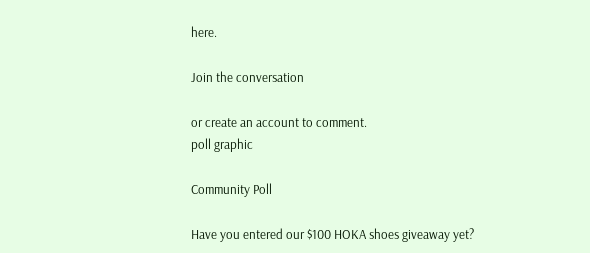here.

Join the conversation

or create an account to comment.
poll graphic

Community Poll

Have you entered our $100 HOKA shoes giveaway yet?